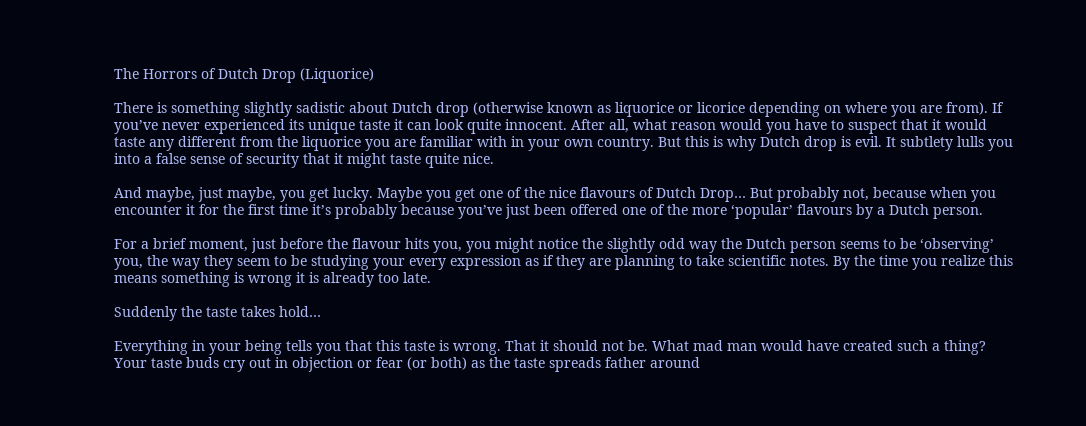The Horrors of Dutch Drop (Liquorice)

There is something slightly sadistic about Dutch drop (otherwise known as liquorice or licorice depending on where you are from). If you’ve never experienced its unique taste it can look quite innocent. After all, what reason would you have to suspect that it would taste any different from the liquorice you are familiar with in your own country. But this is why Dutch drop is evil. It subtlety lulls you into a false sense of security that it might taste quite nice.

And maybe, just maybe, you get lucky. Maybe you get one of the nice flavours of Dutch Drop… But probably not, because when you encounter it for the first time it’s probably because you’ve just been offered one of the more ‘popular’ flavours by a Dutch person.

For a brief moment, just before the flavour hits you, you might notice the slightly odd way the Dutch person seems to be ‘observing’ you, the way they seem to be studying your every expression as if they are planning to take scientific notes. By the time you realize this means something is wrong it is already too late.

Suddenly the taste takes hold…

Everything in your being tells you that this taste is wrong. That it should not be. What mad man would have created such a thing? Your taste buds cry out in objection or fear (or both) as the taste spreads father around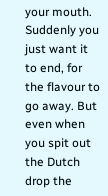your mouth. Suddenly you just want it to end, for the flavour to go away. But even when you spit out the Dutch drop the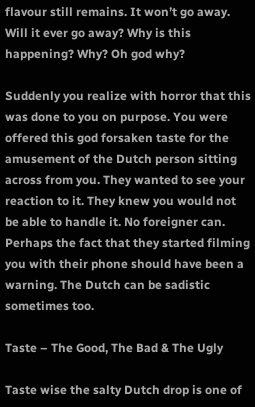flavour still remains. It won’t go away. Will it ever go away? Why is this happening? Why? Oh god why?

Suddenly you realize with horror that this was done to you on purpose. You were offered this god forsaken taste for the amusement of the Dutch person sitting across from you. They wanted to see your reaction to it. They knew you would not be able to handle it. No foreigner can. Perhaps the fact that they started filming you with their phone should have been a warning. The Dutch can be sadistic sometimes too.

Taste – The Good, The Bad & The Ugly

Taste wise the salty Dutch drop is one of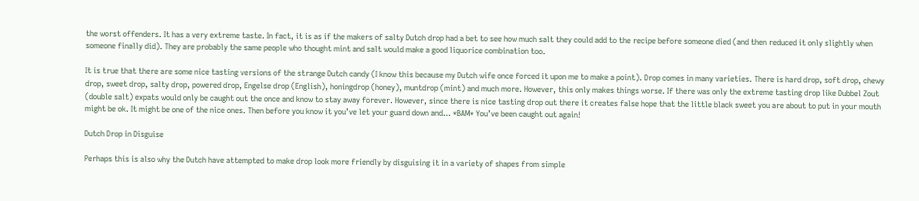the worst offenders. It has a very extreme taste. In fact, it is as if the makers of salty Dutch drop had a bet to see how much salt they could add to the recipe before someone died (and then reduced it only slightly when someone finally did). They are probably the same people who thought mint and salt would make a good liquorice combination too.

It is true that there are some nice tasting versions of the strange Dutch candy (I know this because my Dutch wife once forced it upon me to make a point). Drop comes in many varieties. There is hard drop, soft drop, chewy drop, sweet drop, salty drop, powered drop, Engelse drop (English), honingdrop (honey), muntdrop (mint) and much more. However, this only makes things worse. If there was only the extreme tasting drop like Dubbel Zout (double salt) expats would only be caught out the once and know to stay away forever. However, since there is nice tasting drop out there it creates false hope that the little black sweet you are about to put in your mouth might be ok. It might be one of the nice ones. Then before you know it you’ve let your guard down and… *BAM* You’ve been caught out again!

Dutch Drop in Disguise

Perhaps this is also why the Dutch have attempted to make drop look more friendly by disguising it in a variety of shapes from simple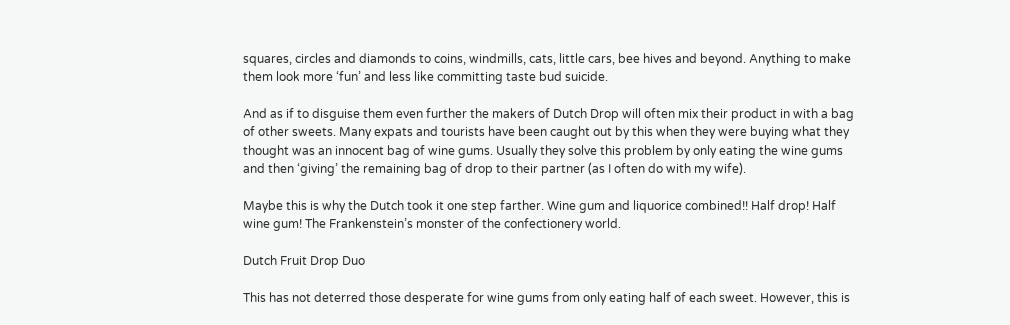squares, circles and diamonds to coins, windmills, cats, little cars, bee hives and beyond. Anything to make them look more ‘fun’ and less like committing taste bud suicide.

And as if to disguise them even further the makers of Dutch Drop will often mix their product in with a bag of other sweets. Many expats and tourists have been caught out by this when they were buying what they thought was an innocent bag of wine gums. Usually they solve this problem by only eating the wine gums and then ‘giving’ the remaining bag of drop to their partner (as I often do with my wife).

Maybe this is why the Dutch took it one step farther. Wine gum and liquorice combined!! Half drop! Half wine gum! The Frankenstein’s monster of the confectionery world.

Dutch Fruit Drop Duo

This has not deterred those desperate for wine gums from only eating half of each sweet. However, this is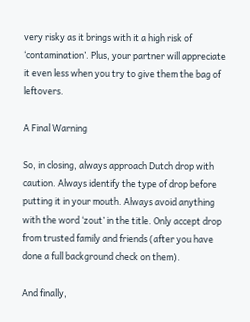very risky as it brings with it a high risk of ‘contamination’. Plus, your partner will appreciate it even less when you try to give them the bag of leftovers.

A Final Warning

So, in closing, always approach Dutch drop with caution. Always identify the type of drop before putting it in your mouth. Always avoid anything with the word ‘zout’ in the title. Only accept drop from trusted family and friends (after you have done a full background check on them).

And finally,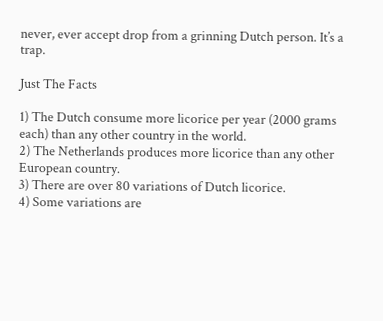never, ever accept drop from a grinning Dutch person. It’s a trap.

Just The Facts

1) The Dutch consume more licorice per year (2000 grams each) than any other country in the world.
2) The Netherlands produces more licorice than any other European country.
3) There are over 80 variations of Dutch licorice.
4) Some variations are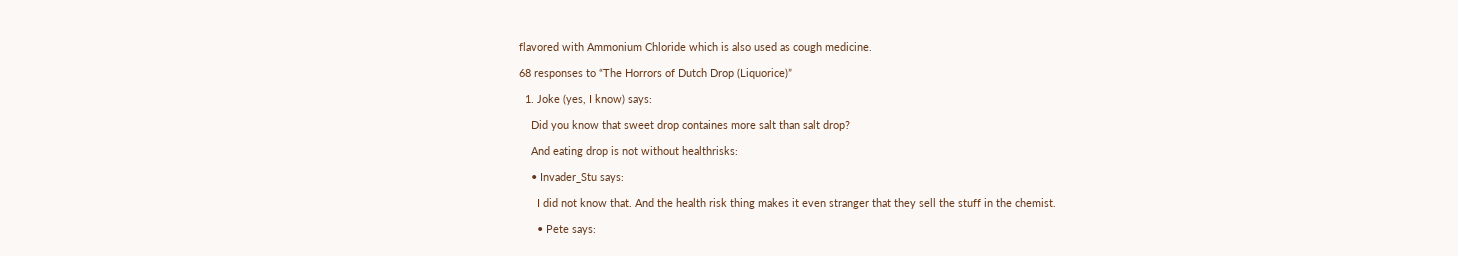flavored with Ammonium Chloride which is also used as cough medicine.

68 responses to “The Horrors of Dutch Drop (Liquorice)”

  1. Joke (yes, I know) says:

    Did you know that sweet drop containes more salt than salt drop?

    And eating drop is not without healthrisks:

    • Invader_Stu says:

      I did not know that. And the health risk thing makes it even stranger that they sell the stuff in the chemist.

      • Pete says: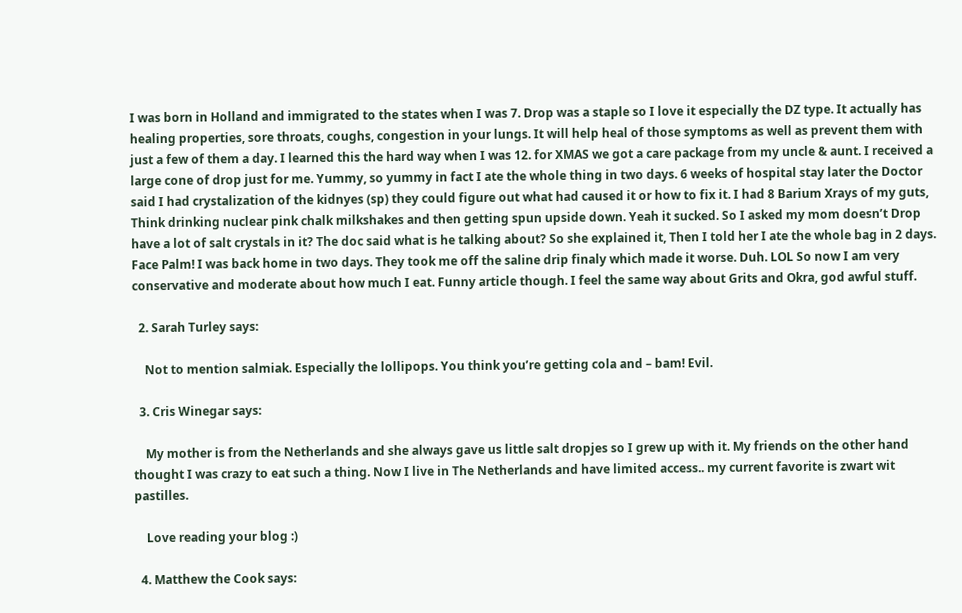I was born in Holland and immigrated to the states when I was 7. Drop was a staple so I love it especially the DZ type. It actually has healing properties, sore throats, coughs, congestion in your lungs. It will help heal of those symptoms as well as prevent them with just a few of them a day. I learned this the hard way when I was 12. for XMAS we got a care package from my uncle & aunt. I received a large cone of drop just for me. Yummy, so yummy in fact I ate the whole thing in two days. 6 weeks of hospital stay later the Doctor said I had crystalization of the kidnyes (sp) they could figure out what had caused it or how to fix it. I had 8 Barium Xrays of my guts, Think drinking nuclear pink chalk milkshakes and then getting spun upside down. Yeah it sucked. So I asked my mom doesn’t Drop have a lot of salt crystals in it? The doc said what is he talking about? So she explained it, Then I told her I ate the whole bag in 2 days. Face Palm! I was back home in two days. They took me off the saline drip finaly which made it worse. Duh. LOL So now I am very conservative and moderate about how much I eat. Funny article though. I feel the same way about Grits and Okra, god awful stuff.

  2. Sarah Turley says:

    Not to mention salmiak. Especially the lollipops. You think you’re getting cola and – bam! Evil.

  3. Cris Winegar says:

    My mother is from the Netherlands and she always gave us little salt dropjes so I grew up with it. My friends on the other hand thought I was crazy to eat such a thing. Now I live in The Netherlands and have limited access.. my current favorite is zwart wit pastilles.

    Love reading your blog :)

  4. Matthew the Cook says: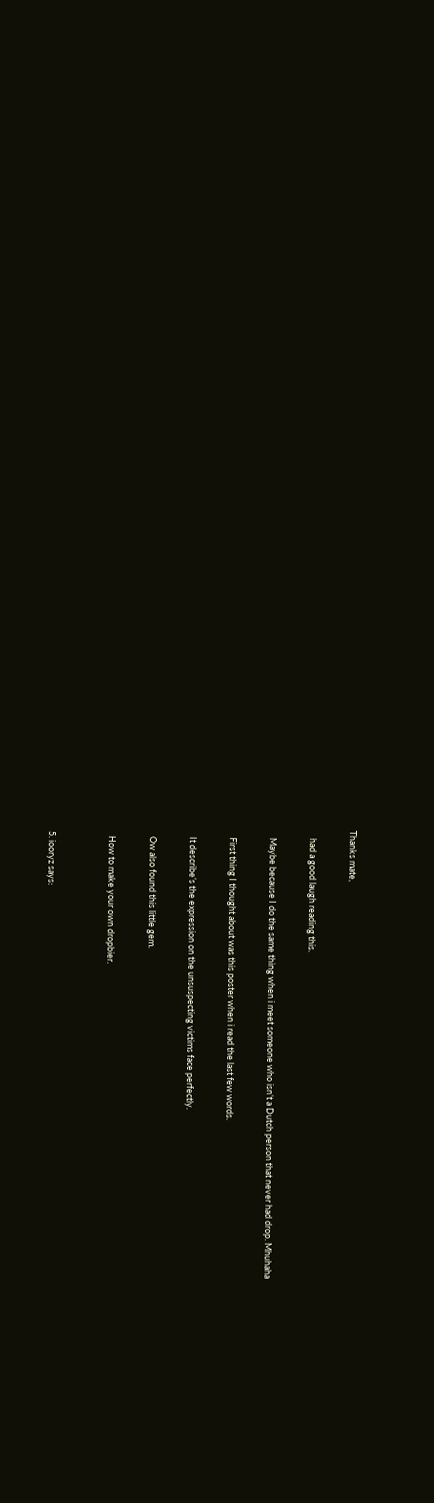Thanks mate,

    had a good laugh reading this.

    Maybe because I do the same thing when i meet someone who isn’t a Dutch person that never had drop. Mhuhaha

    First thing I thought about was this poster when i read the last few words.

    It describe’s the expression on the unsuspecting victims face perfectly.

    Ow also found this little gem.

    How to make your own dropbier.


  5. iooryz says: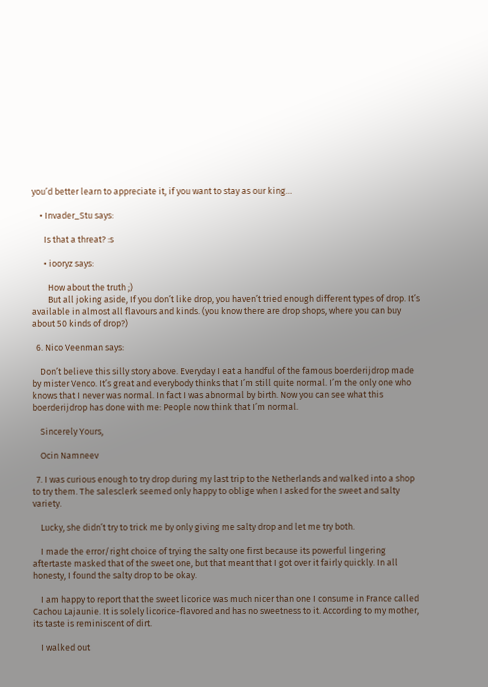you’d better learn to appreciate it, if you want to stay as our king…

    • Invader_Stu says:

      Is that a threat? :s

      • iooryz says:

        How about the truth ;)
        But all joking aside, If you don’t like drop, you haven’t tried enough different types of drop. It’s available in almost all flavours and kinds. (you know there are drop shops, where you can buy about 50 kinds of drop?)

  6. Nico Veenman says:

    Don’t believe this silly story above. Everyday I eat a handful of the famous boerderijdrop made by mister Venco. It’s great and everybody thinks that I’m still quite normal. I’m the only one who knows that I never was normal. In fact I was abnormal by birth. Now you can see what this boerderijdrop has done with me: People now think that I’m normal.

    Sincerely Yours,

    Ocin Namneev

  7. I was curious enough to try drop during my last trip to the Netherlands and walked into a shop to try them. The salesclerk seemed only happy to oblige when I asked for the sweet and salty variety.

    Lucky, she didn’t try to trick me by only giving me salty drop and let me try both.

    I made the error/right choice of trying the salty one first because its powerful lingering aftertaste masked that of the sweet one, but that meant that I got over it fairly quickly. In all honesty, I found the salty drop to be okay.

    I am happy to report that the sweet licorice was much nicer than one I consume in France called Cachou Lajaunie. It is solely licorice-flavored and has no sweetness to it. According to my mother, its taste is reminiscent of dirt.

    I walked out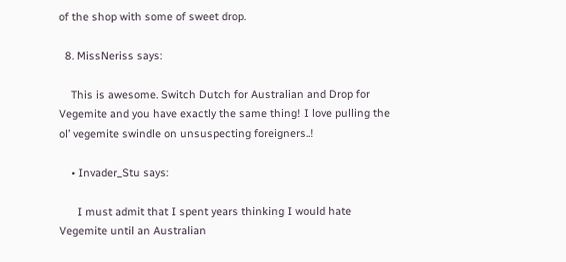of the shop with some of sweet drop.

  8. MissNeriss says:

    This is awesome. Switch Dutch for Australian and Drop for Vegemite and you have exactly the same thing! I love pulling the ol’ vegemite swindle on unsuspecting foreigners..!

    • Invader_Stu says:

      I must admit that I spent years thinking I would hate Vegemite until an Australian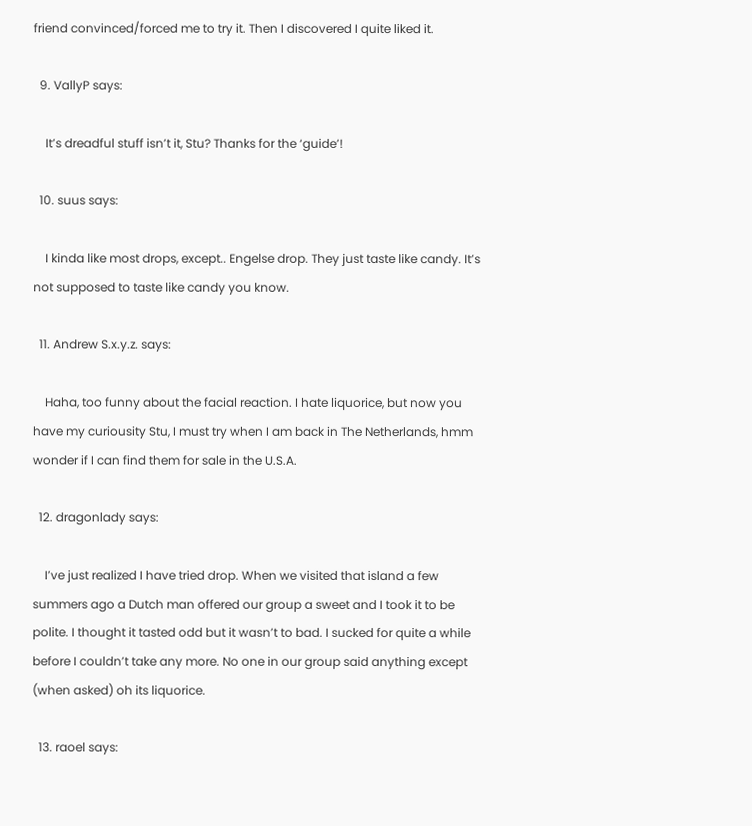friend convinced/forced me to try it. Then I discovered I quite liked it.

  9. VallyP says:

    It’s dreadful stuff isn’t it, Stu? Thanks for the ‘guide’!

  10. suus says:

    I kinda like most drops, except.. Engelse drop. They just taste like candy. It’s not supposed to taste like candy you know.

  11. Andrew S.x.y.z. says:

    Haha, too funny about the facial reaction. I hate liquorice, but now you have my curiousity Stu, I must try when I am back in The Netherlands, hmm wonder if I can find them for sale in the U.S.A.

  12. dragonlady says:

    I’ve just realized I have tried drop. When we visited that island a few summers ago a Dutch man offered our group a sweet and I took it to be polite. I thought it tasted odd but it wasn’t to bad. I sucked for quite a while before I couldn’t take any more. No one in our group said anything except (when asked) oh its liquorice.

  13. raoel says: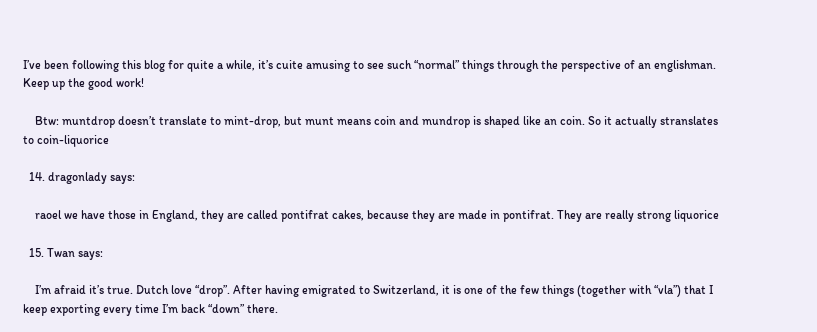I’ve been following this blog for quite a while, it’s cuite amusing to see such “normal” things through the perspective of an englishman. Keep up the good work!

    Btw: muntdrop doesn’t translate to mint-drop, but munt means coin and mundrop is shaped like an coin. So it actually stranslates to coin-liquorice

  14. dragonlady says:

    raoel we have those in England, they are called pontifrat cakes, because they are made in pontifrat. They are really strong liquorice

  15. Twan says:

    I’m afraid it’s true. Dutch love “drop”. After having emigrated to Switzerland, it is one of the few things (together with “vla”) that I keep exporting every time I’m back “down” there.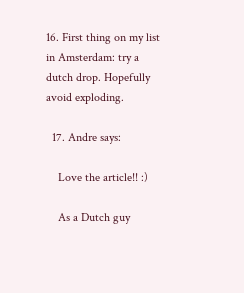16. First thing on my list in Amsterdam: try a dutch drop. Hopefully avoid exploding.

  17. Andre says:

    Love the article!! :)

    As a Dutch guy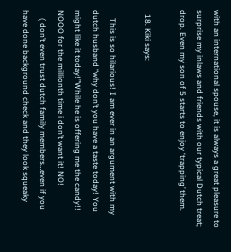with an international spouse, it is always a great pleasure to surprise my inlaws and friends with our typical Dutch treat; drop. Even my son of 5 starts to enjoy ‘trapping’ them.

  18. Kiki says:

    This is so hilarious! I am ever in an argument with my dutch husband “why don’t you have a taste today! You might like it today!”While he is offering me the candy!! NOOO for the millionth time i don’t want it! NO!
    ( don’t even trust dutch family members…even if you have done background check and they look squeaky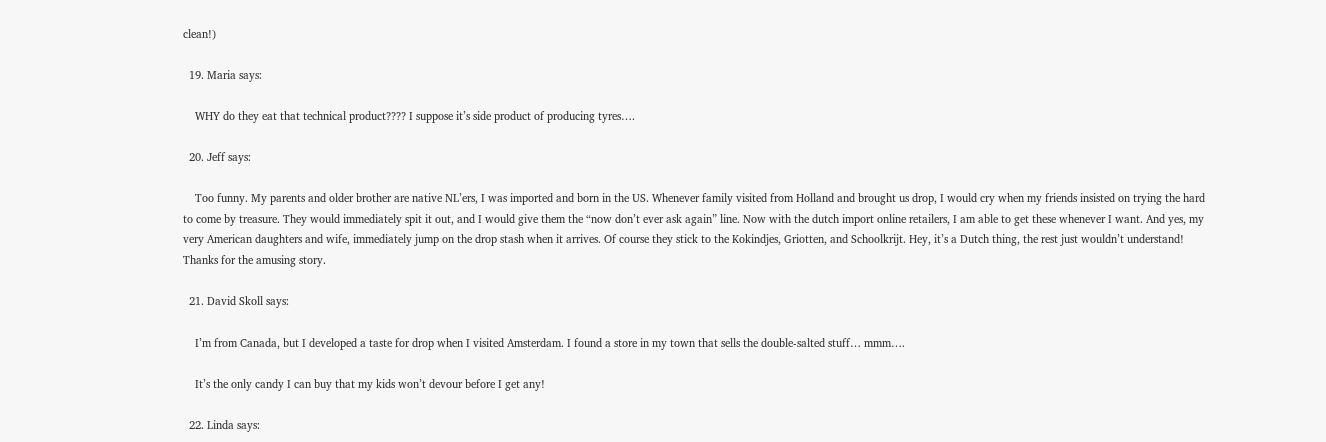clean!)

  19. Maria says:

    WHY do they eat that technical product???? I suppose it’s side product of producing tyres….

  20. Jeff says:

    Too funny. My parents and older brother are native NL’ers, I was imported and born in the US. Whenever family visited from Holland and brought us drop, I would cry when my friends insisted on trying the hard to come by treasure. They would immediately spit it out, and I would give them the “now don’t ever ask again” line. Now with the dutch import online retailers, I am able to get these whenever I want. And yes, my very American daughters and wife, immediately jump on the drop stash when it arrives. Of course they stick to the Kokindjes, Griotten, and Schoolkrijt. Hey, it’s a Dutch thing, the rest just wouldn’t understand! Thanks for the amusing story.

  21. David Skoll says:

    I’m from Canada, but I developed a taste for drop when I visited Amsterdam. I found a store in my town that sells the double-salted stuff… mmm….

    It’s the only candy I can buy that my kids won’t devour before I get any!

  22. Linda says: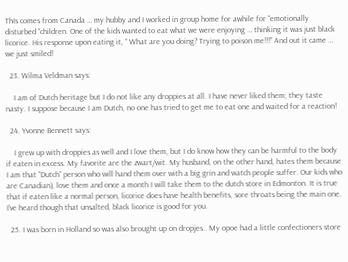ThIs comes from Canada … my hubby and I worked in group home for awhile for “emotionally disturbed “children. One of the kids wanted to eat what we were enjoying … thinking it was just black licorice. His response upon eating it, ” What are you doing? Trying to poison me!!!” And out it came … we just smiled!

  23. Wilma Veldman says:

    I am of Dutch heritage but I do not like any droppies at all. I have never liked them; they taste nasty. I suppose because I am Dutch, no one has tried to get me to eat one and waited for a reaction!

  24. Yvonne Bennett says:

    I grew up with droppies as well and I love them, but I do know how they can be harmful to the body if eaten in excess. My favorite are the zwart/wit. My husband, on the other hand, hates them because I am that “Dutch” person who will hand them over with a big grin and watch people suffer. Our kids who are Canadian), love them and once a month I will take them to the dutch store in Edmonton. It is true that if eaten like a normal person, licorice does have health benefits, sore throats being the main one. I’ve heard though that unsalted, black licorice is good for you.

  25. I was born in Holland so was also brought up on dropjes.. My opoe had a little confectioners store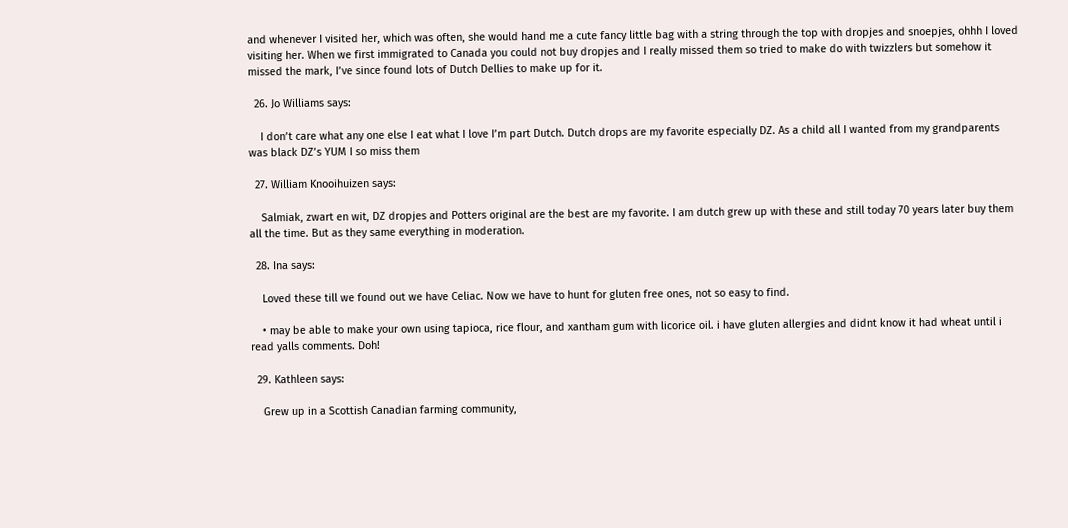and whenever I visited her, which was often, she would hand me a cute fancy little bag with a string through the top with dropjes and snoepjes, ohhh I loved visiting her. When we first immigrated to Canada you could not buy dropjes and I really missed them so tried to make do with twizzlers but somehow it missed the mark, I’ve since found lots of Dutch Dellies to make up for it.

  26. Jo Williams says:

    I don’t care what any one else I eat what I love I’m part Dutch. Dutch drops are my favorite especially DZ. As a child all I wanted from my grandparents was black DZ’s YUM I so miss them

  27. William Knooihuizen says:

    Salmiak, zwart en wit, DZ dropjes and Potters original are the best are my favorite. I am dutch grew up with these and still today 70 years later buy them all the time. But as they same everything in moderation.

  28. Ina says:

    Loved these till we found out we have Celiac. Now we have to hunt for gluten free ones, not so easy to find.

    • may be able to make your own using tapioca, rice flour, and xantham gum with licorice oil. i have gluten allergies and didnt know it had wheat until i read yalls comments. Doh!

  29. Kathleen says:

    Grew up in a Scottish Canadian farming community,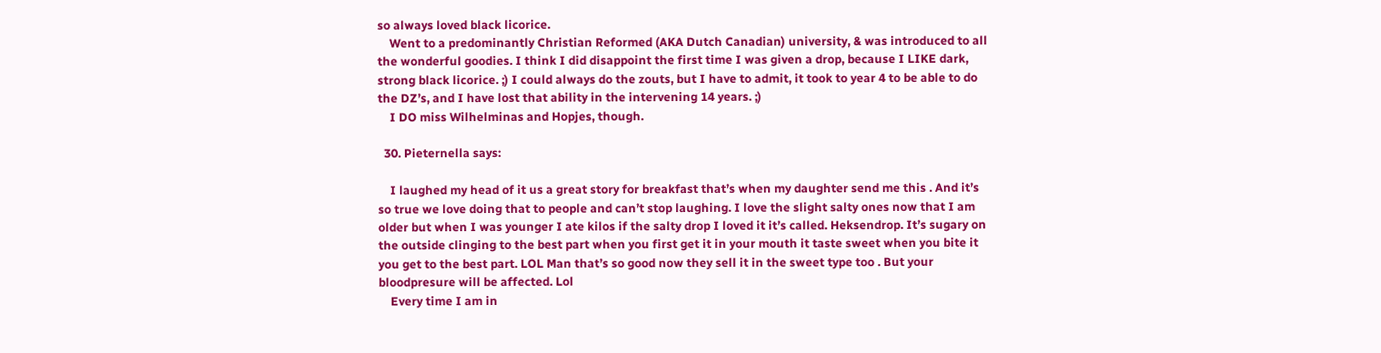so always loved black licorice.
    Went to a predominantly Christian Reformed (AKA Dutch Canadian) university, & was introduced to all the wonderful goodies. I think I did disappoint the first time I was given a drop, because I LIKE dark, strong black licorice. ;) I could always do the zouts, but I have to admit, it took to year 4 to be able to do the DZ’s, and I have lost that ability in the intervening 14 years. ;)
    I DO miss Wilhelminas and Hopjes, though.

  30. Pieternella says:

    I laughed my head of it us a great story for breakfast that’s when my daughter send me this . And it’s so true we love doing that to people and can’t stop laughing. I love the slight salty ones now that I am older but when I was younger I ate kilos if the salty drop I loved it it’s called. Heksendrop. It’s sugary on the outside clinging to the best part when you first get it in your mouth it taste sweet when you bite it you get to the best part. LOL Man that’s so good now they sell it in the sweet type too . But your bloodpresure will be affected. Lol
    Every time I am in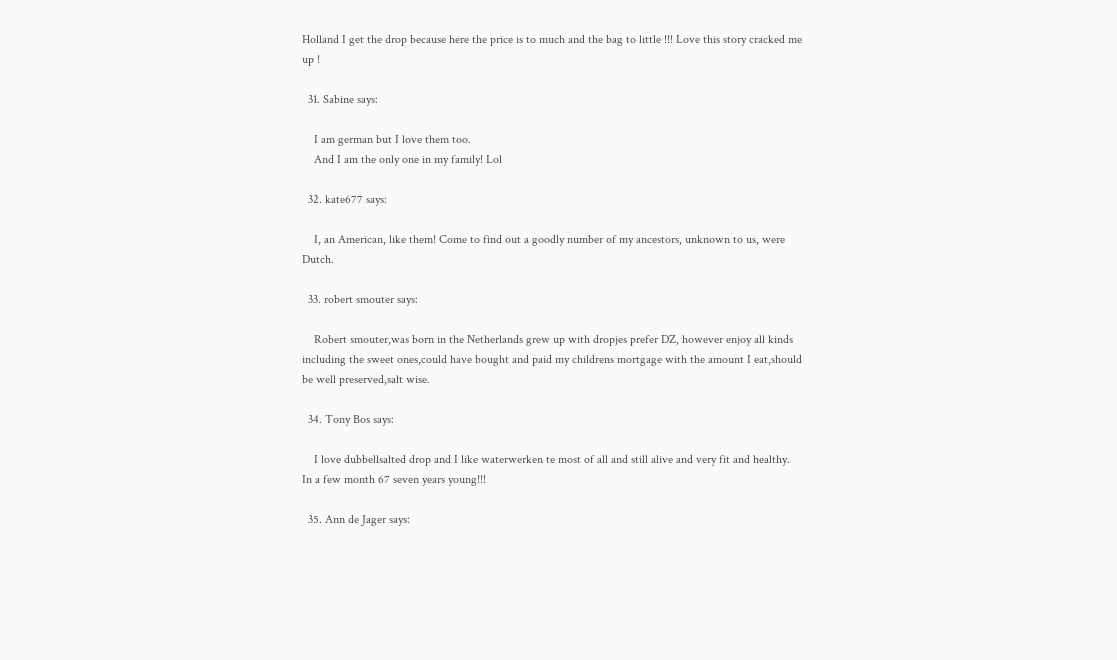Holland I get the drop because here the price is to much and the bag to little !!! Love this story cracked me up !

  31. Sabine says:

    I am german but I love them too.
    And I am the only one in my family! Lol

  32. kate677 says:

    I, an American, like them! Come to find out a goodly number of my ancestors, unknown to us, were Dutch.

  33. robert smouter says:

    Robert smouter,was born in the Netherlands grew up with dropjes prefer DZ, however enjoy all kinds including the sweet ones,could have bought and paid my childrens mortgage with the amount I eat,should be well preserved,salt wise.

  34. Tony Bos says:

    I love dubbellsalted drop and I like waterwerken te most of all and still alive and very fit and healthy. In a few month 67 seven years young!!!

  35. Ann de Jager says: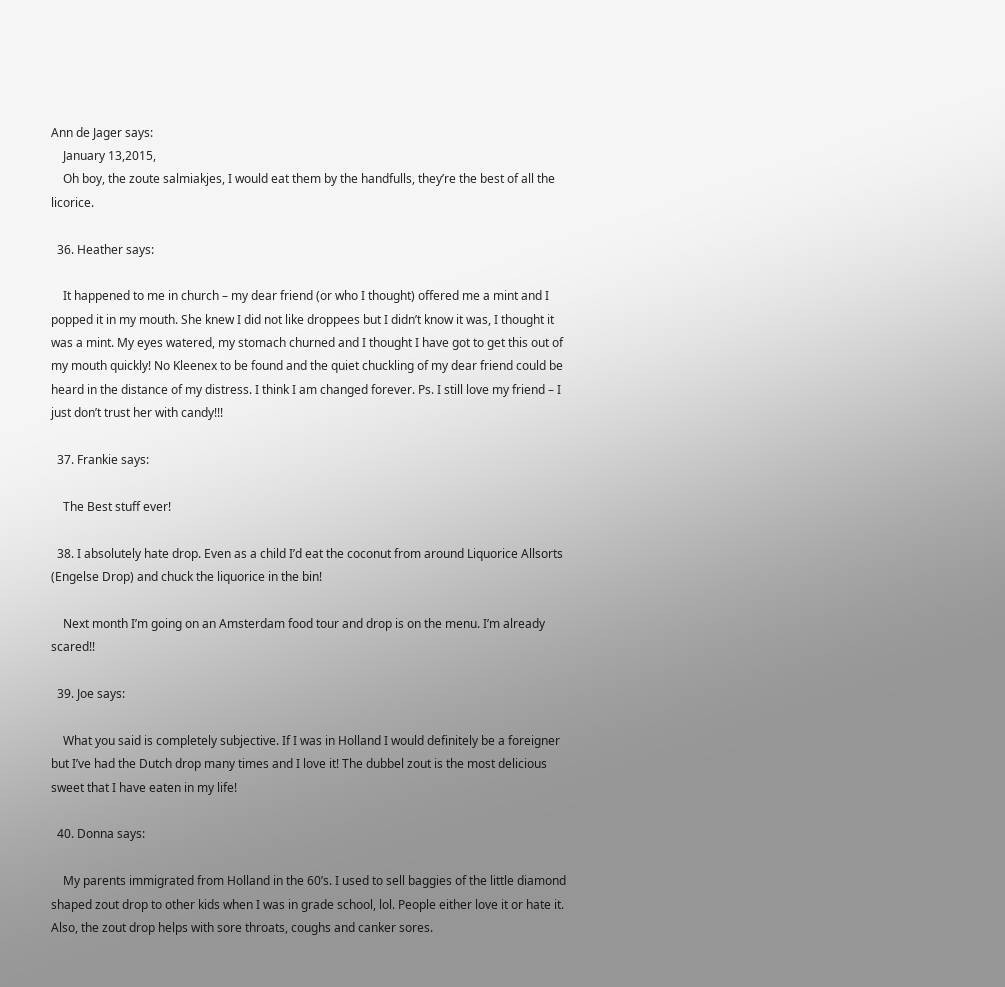Ann de Jager says:
    January 13,2015,
    Oh boy, the zoute salmiakjes, I would eat them by the handfulls, they’re the best of all the licorice.

  36. Heather says:

    It happened to me in church – my dear friend (or who I thought) offered me a mint and I popped it in my mouth. She knew I did not like droppees but I didn’t know it was, I thought it was a mint. My eyes watered, my stomach churned and I thought I have got to get this out of my mouth quickly! No Kleenex to be found and the quiet chuckling of my dear friend could be heard in the distance of my distress. I think I am changed forever. Ps. I still love my friend – I just don’t trust her with candy!!!

  37. Frankie says:

    The Best stuff ever!

  38. I absolutely hate drop. Even as a child I’d eat the coconut from around Liquorice Allsorts (Engelse Drop) and chuck the liquorice in the bin!

    Next month I’m going on an Amsterdam food tour and drop is on the menu. I’m already scared!!

  39. Joe says:

    What you said is completely subjective. If I was in Holland I would definitely be a foreigner but I’ve had the Dutch drop many times and I love it! The dubbel zout is the most delicious sweet that I have eaten in my life!

  40. Donna says:

    My parents immigrated from Holland in the 60’s. I used to sell baggies of the little diamond shaped zout drop to other kids when I was in grade school, lol. People either love it or hate it. Also, the zout drop helps with sore throats, coughs and canker sores.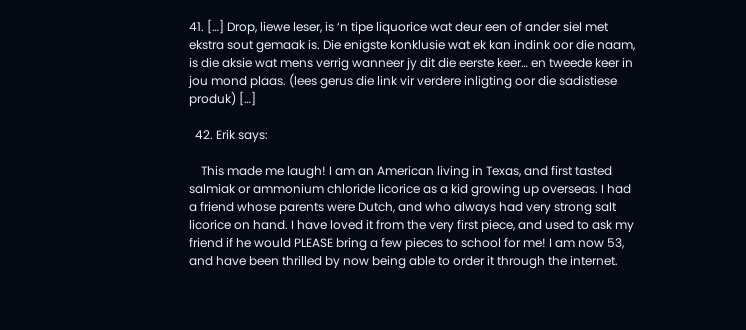41. […] Drop, liewe leser, is ‘n tipe liquorice wat deur een of ander siel met ekstra sout gemaak is. Die enigste konklusie wat ek kan indink oor die naam, is die aksie wat mens verrig wanneer jy dit die eerste keer… en tweede keer in jou mond plaas. (lees gerus die link vir verdere inligting oor die sadistiese produk) […]

  42. Erik says:

    This made me laugh! I am an American living in Texas, and first tasted salmiak or ammonium chloride licorice as a kid growing up overseas. I had a friend whose parents were Dutch, and who always had very strong salt licorice on hand. I have loved it from the very first piece, and used to ask my friend if he would PLEASE bring a few pieces to school for me! I am now 53, and have been thrilled by now being able to order it through the internet.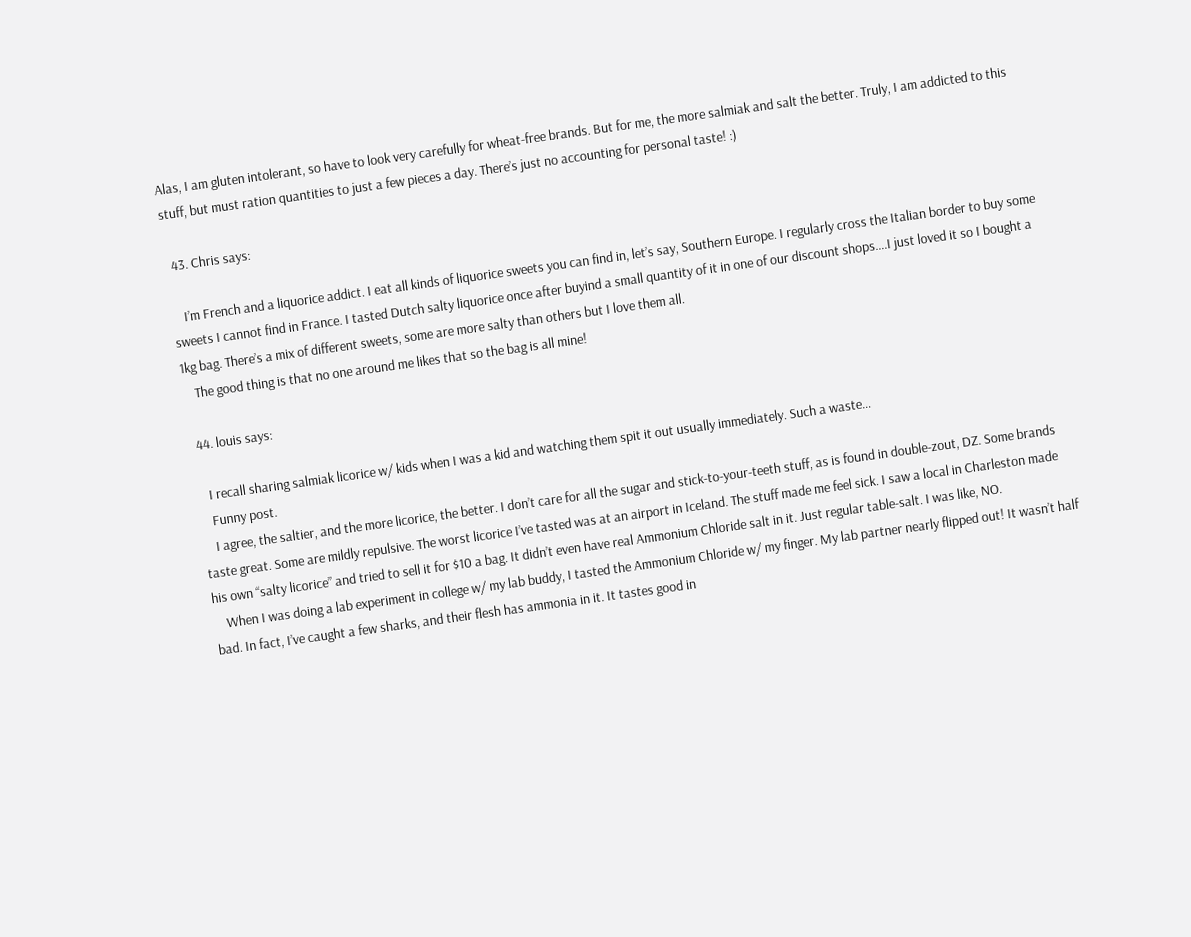Alas, I am gluten intolerant, so have to look very carefully for wheat-free brands. But for me, the more salmiak and salt the better. Truly, I am addicted to this stuff, but must ration quantities to just a few pieces a day. There’s just no accounting for personal taste! :)

  43. Chris says:

    I’m French and a liquorice addict. I eat all kinds of liquorice sweets you can find in, let’s say, Southern Europe. I regularly cross the Italian border to buy some sweets I cannot find in France. I tasted Dutch salty liquorice once after buyind a small quantity of it in one of our discount shops….I just loved it so I bought a 1kg bag. There’s a mix of different sweets, some are more salty than others but I love them all.
    The good thing is that no one around me likes that so the bag is all mine!

  44. louis says:

    I recall sharing salmiak licorice w/ kids when I was a kid and watching them spit it out usually immediately. Such a waste…
    Funny post.
    I agree, the saltier, and the more licorice, the better. I don’t care for all the sugar and stick-to-your-teeth stuff, as is found in double-zout, DZ. Some brands taste great. Some are mildly repulsive. The worst licorice I’ve tasted was at an airport in Iceland. The stuff made me feel sick. I saw a local in Charleston made his own “salty licorice” and tried to sell it for $10 a bag. It didn’t even have real Ammonium Chloride salt in it. Just regular table-salt. I was like, NO.
    When I was doing a lab experiment in college w/ my lab buddy, I tasted the Ammonium Chloride w/ my finger. My lab partner nearly flipped out! It wasn’t half bad. In fact, I’ve caught a few sharks, and their flesh has ammonia in it. It tastes good in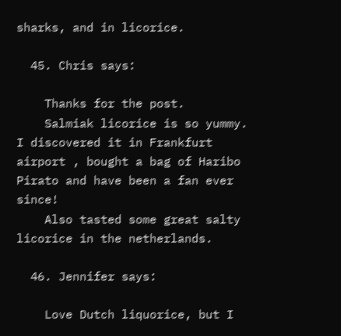sharks, and in licorice.

  45. Chris says:

    Thanks for the post.
    Salmiak licorice is so yummy. I discovered it in Frankfurt airport , bought a bag of Haribo Pirato and have been a fan ever since!
    Also tasted some great salty licorice in the netherlands.

  46. Jennifer says:

    Love Dutch liquorice, but I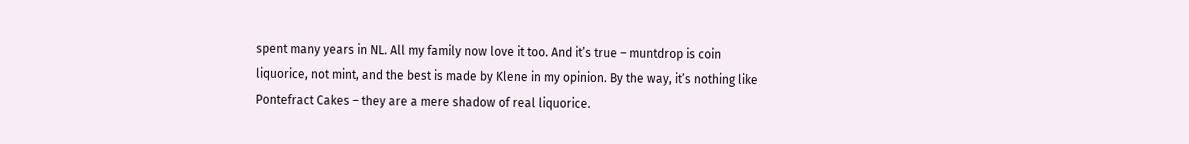spent many years in NL. All my family now love it too. And it’s true – muntdrop is coin liquorice, not mint, and the best is made by Klene in my opinion. By the way, it’s nothing like Pontefract Cakes – they are a mere shadow of real liquorice.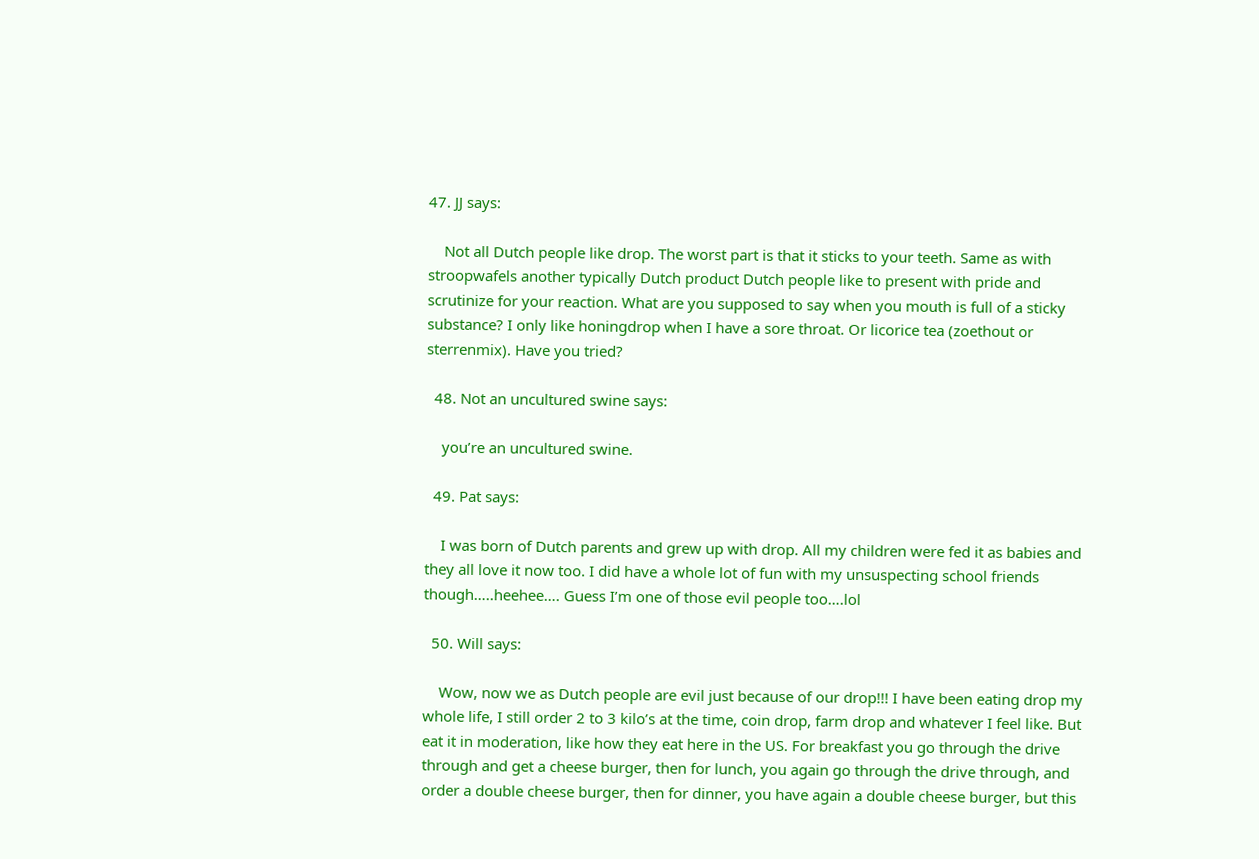47. JJ says:

    Not all Dutch people like drop. The worst part is that it sticks to your teeth. Same as with stroopwafels another typically Dutch product Dutch people like to present with pride and scrutinize for your reaction. What are you supposed to say when you mouth is full of a sticky substance? I only like honingdrop when I have a sore throat. Or licorice tea (zoethout or sterrenmix). Have you tried?

  48. Not an uncultured swine says:

    you’re an uncultured swine.

  49. Pat says:

    I was born of Dutch parents and grew up with drop. All my children were fed it as babies and they all love it now too. I did have a whole lot of fun with my unsuspecting school friends though…..heehee…. Guess I’m one of those evil people too….lol

  50. Will says:

    Wow, now we as Dutch people are evil just because of our drop!!! I have been eating drop my whole life, I still order 2 to 3 kilo’s at the time, coin drop, farm drop and whatever I feel like. But eat it in moderation, like how they eat here in the US. For breakfast you go through the drive through and get a cheese burger, then for lunch, you again go through the drive through, and order a double cheese burger, then for dinner, you have again a double cheese burger, but this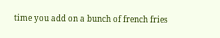time you add on a bunch of french fries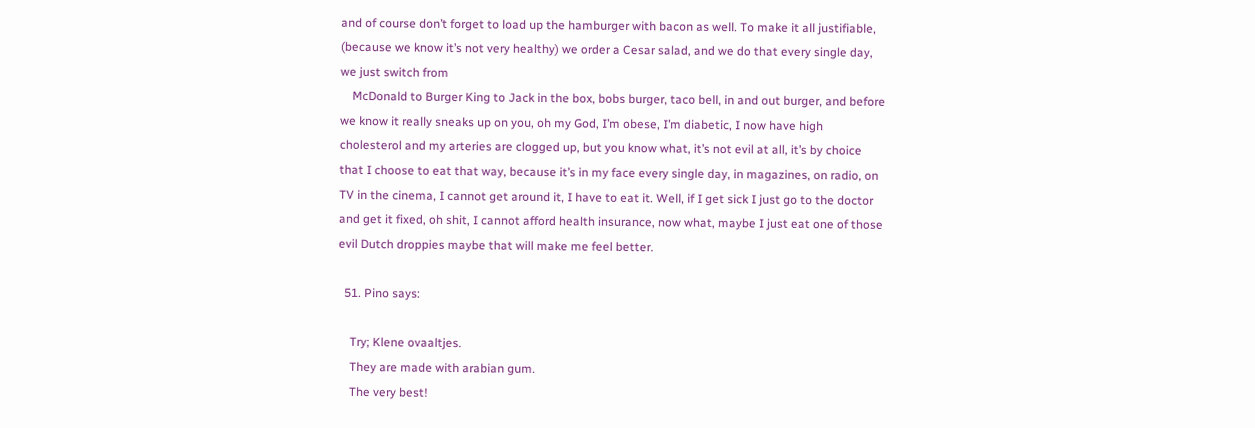and of course don’t forget to load up the hamburger with bacon as well. To make it all justifiable, (because we know it’s not very healthy) we order a Cesar salad, and we do that every single day, we just switch from
    McDonald to Burger King to Jack in the box, bobs burger, taco bell, in and out burger, and before we know it really sneaks up on you, oh my God, I’m obese, I’m diabetic, I now have high cholesterol and my arteries are clogged up, but you know what, it’s not evil at all, it’s by choice that I choose to eat that way, because it’s in my face every single day, in magazines, on radio, on TV in the cinema, I cannot get around it, I have to eat it. Well, if I get sick I just go to the doctor and get it fixed, oh shit, I cannot afford health insurance, now what, maybe I just eat one of those evil Dutch droppies maybe that will make me feel better.

  51. Pino says:

    Try; Klene ovaaltjes.
    They are made with arabian gum.
    The very best!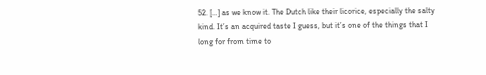52. […] as we know it. The Dutch like their licorice, especially the salty kind. It’s an acquired taste I guess, but it’s one of the things that I long for from time to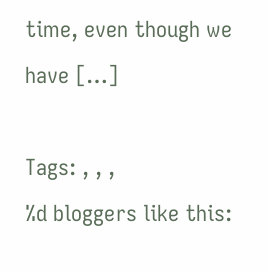time, even though we have […]

Tags: , , ,
%d bloggers like this: